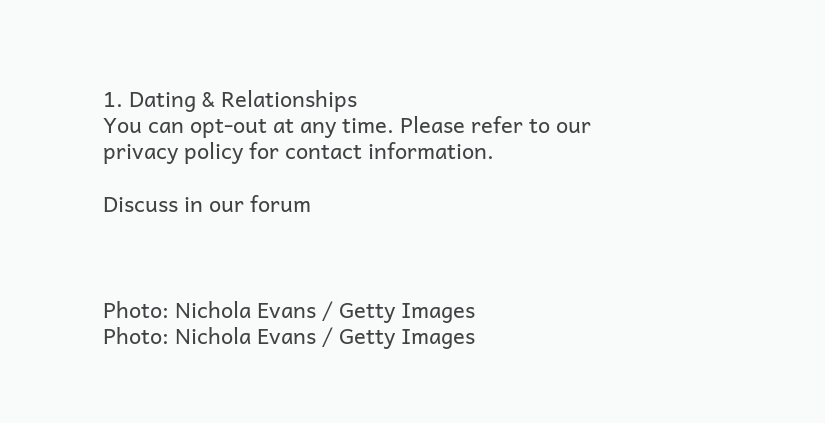1. Dating & Relationships
You can opt-out at any time. Please refer to our privacy policy for contact information.

Discuss in our forum



Photo: Nichola Evans / Getty Images
Photo: Nichola Evans / Getty Images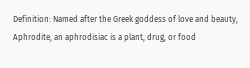Definition: Named after the Greek goddess of love and beauty, Aphrodite, an aphrodisiac is a plant, drug, or food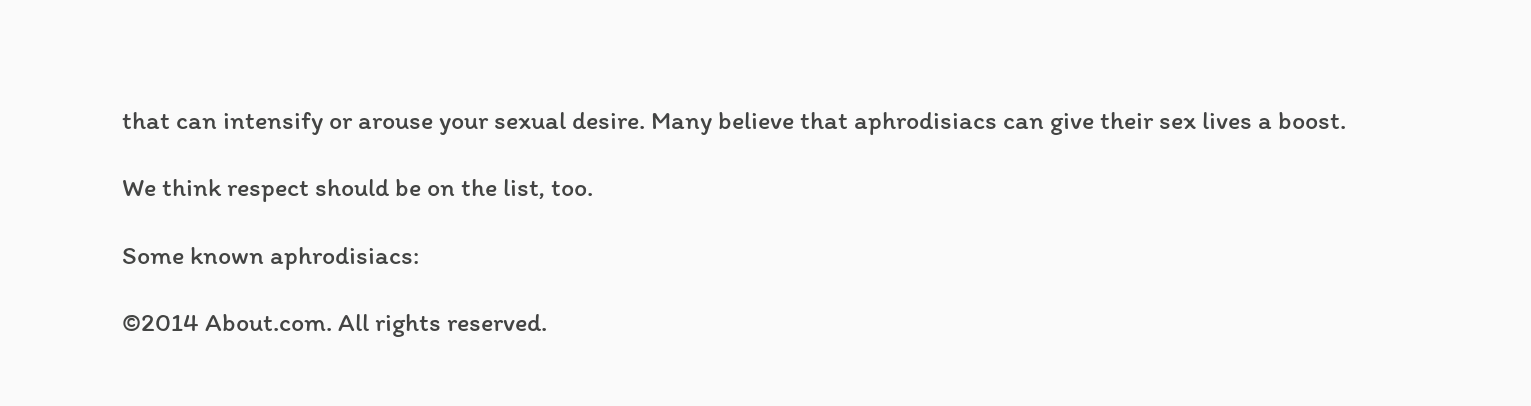that can intensify or arouse your sexual desire. Many believe that aphrodisiacs can give their sex lives a boost.

We think respect should be on the list, too.

Some known aphrodisiacs:

©2014 About.com. All rights reserved.